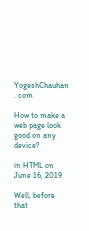YogeshChauhan . com

How to make a web page look good on any device?

in HTML on June 16, 2019

Well, before that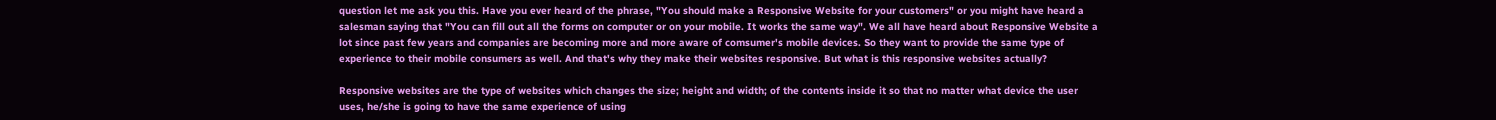question let me ask you this. Have you ever heard of the phrase, "You should make a Responsive Website for your customers" or you might have heard a salesman saying that "You can fill out all the forms on computer or on your mobile. It works the same way". We all have heard about Responsive Website a lot since past few years and companies are becoming more and more aware of comsumer's mobile devices. So they want to provide the same type of experience to their mobile consumers as well. And that's why they make their websites responsive. But what is this responsive websites actually?

Responsive websites are the type of websites which changes the size; height and width; of the contents inside it so that no matter what device the user uses, he/she is going to have the same experience of using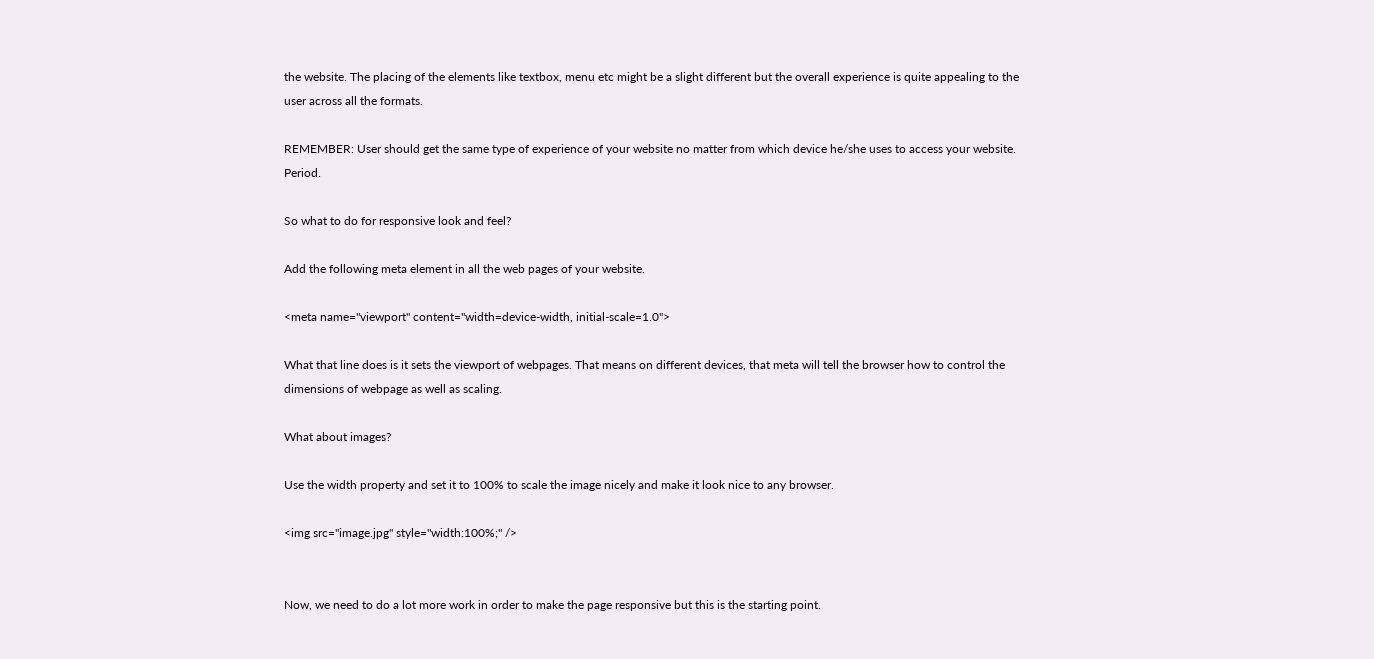the website. The placing of the elements like textbox, menu etc might be a slight different but the overall experience is quite appealing to the user across all the formats.

REMEMBER: User should get the same type of experience of your website no matter from which device he/she uses to access your website. Period.

So what to do for responsive look and feel?

Add the following meta element in all the web pages of your website.

<meta name="viewport" content="width=device-width, initial-scale=1.0">

What that line does is it sets the viewport of webpages. That means on different devices, that meta will tell the browser how to control the dimensions of webpage as well as scaling.

What about images?

Use the width property and set it to 100% to scale the image nicely and make it look nice to any browser.

<img src="image.jpg" style="width:100%;" />


Now, we need to do a lot more work in order to make the page responsive but this is the starting point.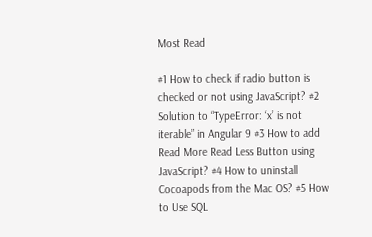Most Read

#1 How to check if radio button is checked or not using JavaScript? #2 Solution to “TypeError: ‘x’ is not iterable” in Angular 9 #3 How to add Read More Read Less Button using JavaScript? #4 How to uninstall Cocoapods from the Mac OS? #5 How to Use SQL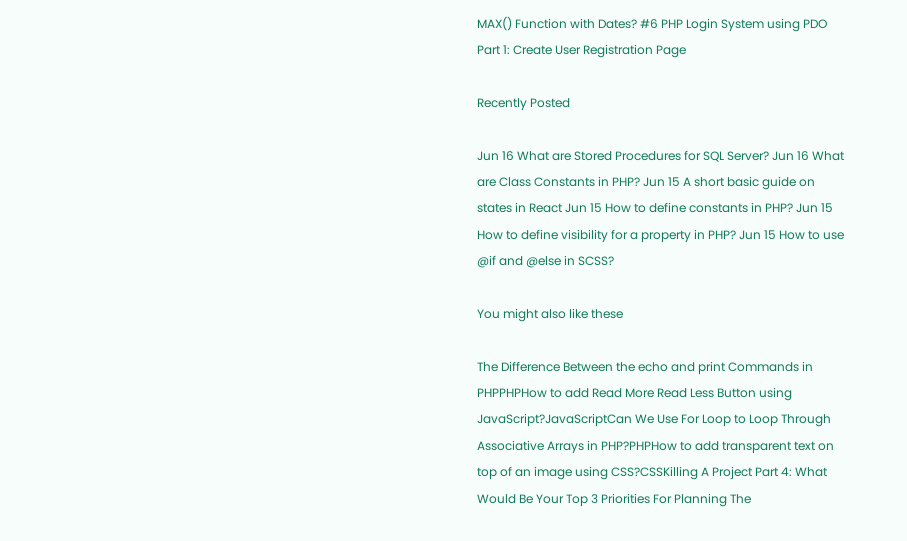MAX() Function with Dates? #6 PHP Login System using PDO Part 1: Create User Registration Page

Recently Posted

Jun 16 What are Stored Procedures for SQL Server? Jun 16 What are Class Constants in PHP? Jun 15 A short basic guide on states in React Jun 15 How to define constants in PHP? Jun 15 How to define visibility for a property in PHP? Jun 15 How to use @if and @else in SCSS?

You might also like these

The Difference Between the echo and print Commands in PHPPHPHow to add Read More Read Less Button using JavaScript?JavaScriptCan We Use For Loop to Loop Through Associative Arrays in PHP?PHPHow to add transparent text on top of an image using CSS?CSSKilling A Project Part 4: What Would Be Your Top 3 Priorities For Planning The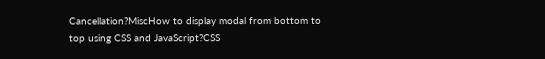Cancellation?MiscHow to display modal from bottom to top using CSS and JavaScript?CSS